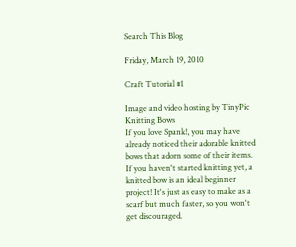Search This Blog

Friday, March 19, 2010

Craft Tutorial #1

Image and video hosting by TinyPic
Knitting Bows
If you love Spank!, you may have already noticed their adorable knitted bows that adorn some of their items. If you haven't started knitting yet, a knitted bow is an ideal beginner project! It's just as easy to make as a scarf but much faster, so you won't get discouraged.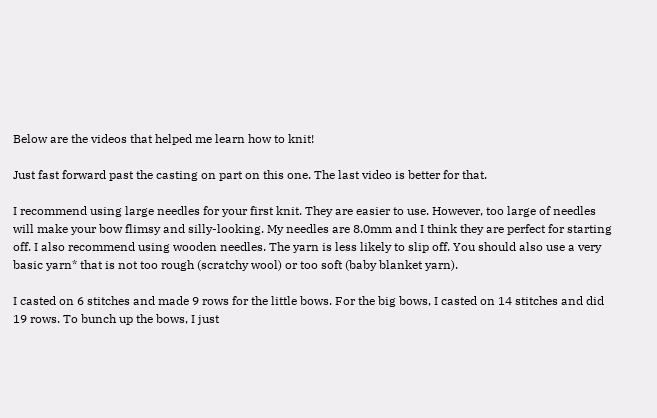Below are the videos that helped me learn how to knit!

Just fast forward past the casting on part on this one. The last video is better for that.

I recommend using large needles for your first knit. They are easier to use. However, too large of needles will make your bow flimsy and silly-looking. My needles are 8.0mm and I think they are perfect for starting off. I also recommend using wooden needles. The yarn is less likely to slip off. You should also use a very basic yarn* that is not too rough (scratchy wool) or too soft (baby blanket yarn).

I casted on 6 stitches and made 9 rows for the little bows. For the big bows, I casted on 14 stitches and did 19 rows. To bunch up the bows, I just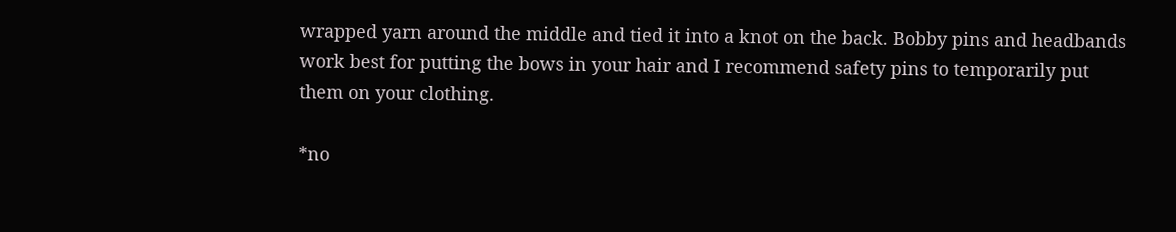wrapped yarn around the middle and tied it into a knot on the back. Bobby pins and headbands work best for putting the bows in your hair and I recommend safety pins to temporarily put them on your clothing.

*no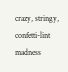crazy, stringy, confetti-lint madness